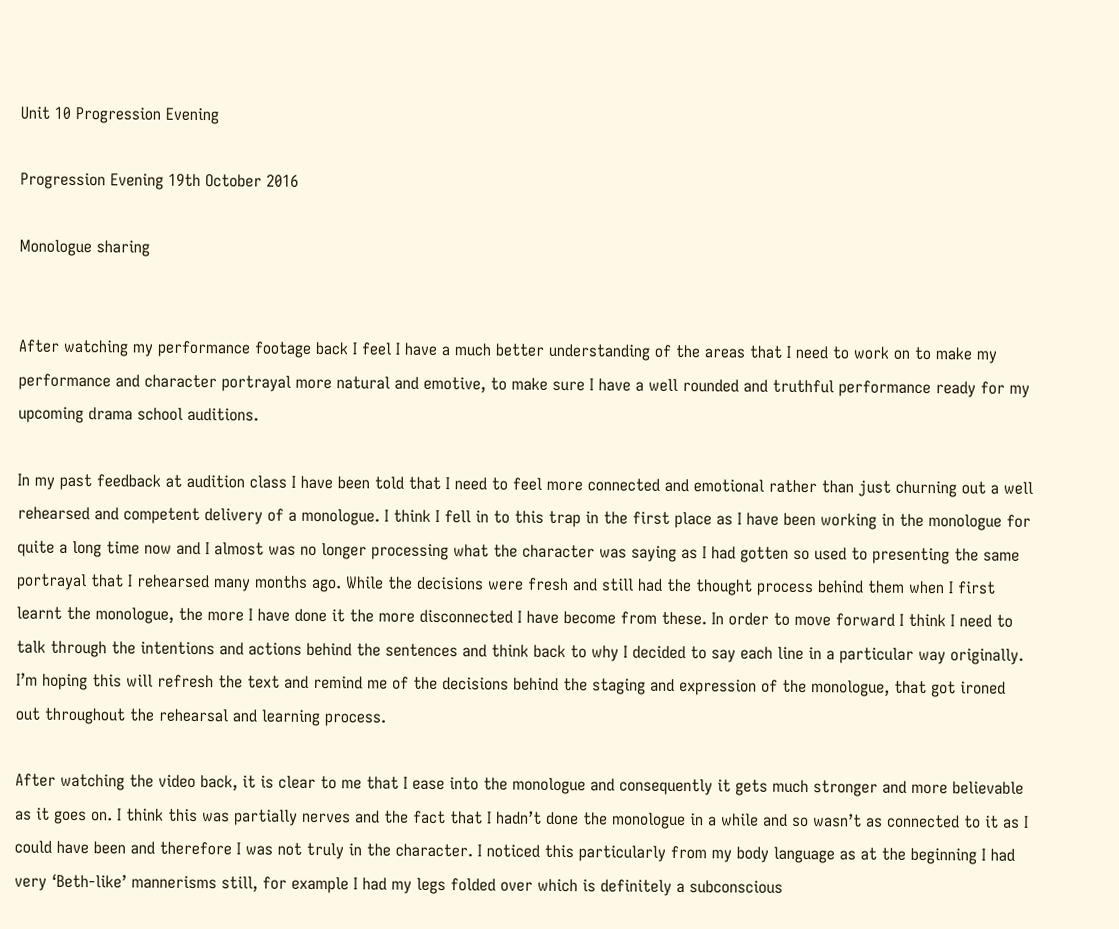Unit 10 Progression Evening

Progression Evening 19th October 2016

Monologue sharing


After watching my performance footage back I feel I have a much better understanding of the areas that I need to work on to make my performance and character portrayal more natural and emotive, to make sure I have a well rounded and truthful performance ready for my upcoming drama school auditions.

In my past feedback at audition class I have been told that I need to feel more connected and emotional rather than just churning out a well rehearsed and competent delivery of a monologue. I think I fell in to this trap in the first place as I have been working in the monologue for quite a long time now and I almost was no longer processing what the character was saying as I had gotten so used to presenting the same portrayal that I rehearsed many months ago. While the decisions were fresh and still had the thought process behind them when I first learnt the monologue, the more I have done it the more disconnected I have become from these. In order to move forward I think I need to talk through the intentions and actions behind the sentences and think back to why I decided to say each line in a particular way originally. I’m hoping this will refresh the text and remind me of the decisions behind the staging and expression of the monologue, that got ironed out throughout the rehearsal and learning process.

After watching the video back, it is clear to me that I ease into the monologue and consequently it gets much stronger and more believable as it goes on. I think this was partially nerves and the fact that I hadn’t done the monologue in a while and so wasn’t as connected to it as I could have been and therefore I was not truly in the character. I noticed this particularly from my body language as at the beginning I had very ‘Beth-like’ mannerisms still, for example I had my legs folded over which is definitely a subconscious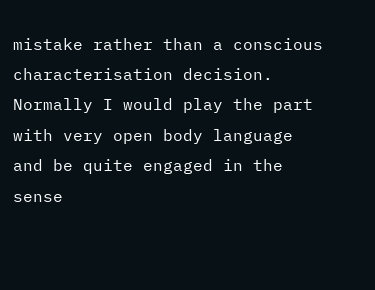mistake rather than a conscious characterisation decision. Normally I would play the part with very open body language and be quite engaged in the sense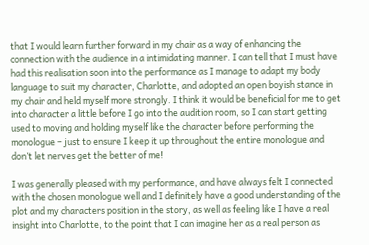that I would learn further forward in my chair as a way of enhancing the connection with the audience in a intimidating manner. I can tell that I must have had this realisation soon into the performance as I manage to adapt my body language to suit my character, Charlotte, and adopted an open boyish stance in my chair and held myself more strongly. I think it would be beneficial for me to get into character a little before I go into the audition room, so I can start getting used to moving and holding myself like the character before performing the monologue – just to ensure I keep it up throughout the entire monologue and don’t let nerves get the better of me!

I was generally pleased with my performance, and have always felt I connected with the chosen monologue well and I definitely have a good understanding of the plot and my characters position in the story, as well as feeling like I have a real insight into Charlotte, to the point that I can imagine her as a real person as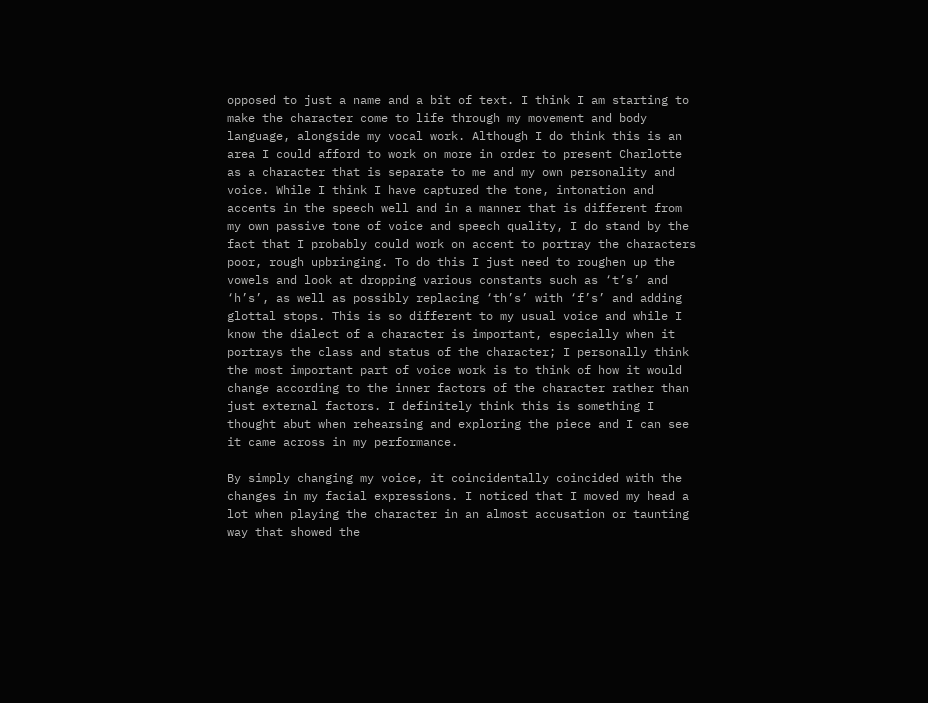opposed to just a name and a bit of text. I think I am starting to make the character come to life through my movement and body language, alongside my vocal work. Although I do think this is an area I could afford to work on more in order to present Charlotte as a character that is separate to me and my own personality and voice. While I think I have captured the tone, intonation and accents in the speech well and in a manner that is different from my own passive tone of voice and speech quality, I do stand by the fact that I probably could work on accent to portray the characters poor, rough upbringing. To do this I just need to roughen up the vowels and look at dropping various constants such as ‘t’s’ and ‘h’s’, as well as possibly replacing ‘th’s’ with ‘f’s’ and adding glottal stops. This is so different to my usual voice and while I know the dialect of a character is important, especially when it portrays the class and status of the character; I personally think the most important part of voice work is to think of how it would change according to the inner factors of the character rather than just external factors. I definitely think this is something I thought abut when rehearsing and exploring the piece and I can see it came across in my performance.

By simply changing my voice, it coincidentally coincided with the changes in my facial expressions. I noticed that I moved my head a lot when playing the character in an almost accusation or taunting way that showed the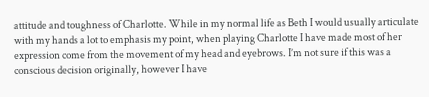attitude and toughness of Charlotte. While in my normal life as Beth I would usually articulate with my hands a lot to emphasis my point, when playing Charlotte I have made most of her expression come from the movement of my head and eyebrows. I’m not sure if this was a conscious decision originally, however I have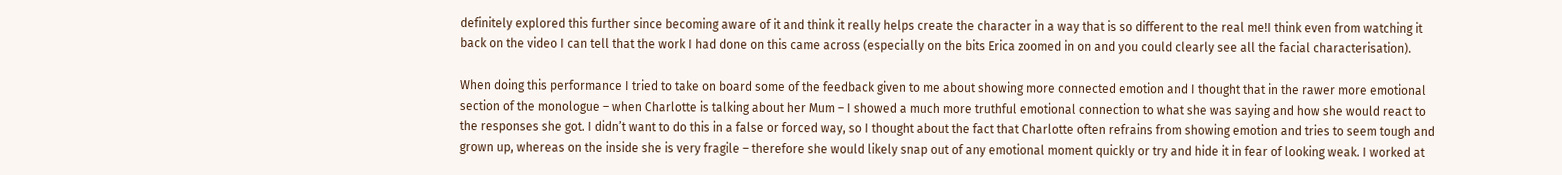definitely explored this further since becoming aware of it and think it really helps create the character in a way that is so different to the real me!I think even from watching it back on the video I can tell that the work I had done on this came across (especially on the bits Erica zoomed in on and you could clearly see all the facial characterisation).

When doing this performance I tried to take on board some of the feedback given to me about showing more connected emotion and I thought that in the rawer more emotional section of the monologue – when Charlotte is talking about her Mum – I showed a much more truthful emotional connection to what she was saying and how she would react to the responses she got. I didn’t want to do this in a false or forced way, so I thought about the fact that Charlotte often refrains from showing emotion and tries to seem tough and grown up, whereas on the inside she is very fragile – therefore she would likely snap out of any emotional moment quickly or try and hide it in fear of looking weak. I worked at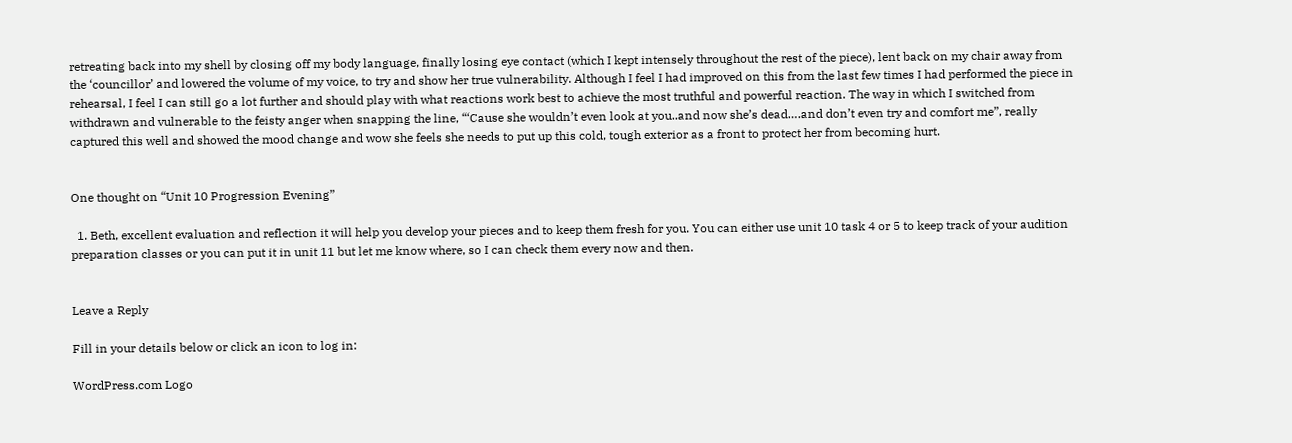retreating back into my shell by closing off my body language, finally losing eye contact (which I kept intensely throughout the rest of the piece), lent back on my chair away from the ‘councillor’ and lowered the volume of my voice, to try and show her true vulnerability. Although I feel I had improved on this from the last few times I had performed the piece in rehearsal, I feel I can still go a lot further and should play with what reactions work best to achieve the most truthful and powerful reaction. The way in which I switched from withdrawn and vulnerable to the feisty anger when snapping the line, “‘Cause she wouldn’t even look at you..and now she’s dead….and don’t even try and comfort me”, really captured this well and showed the mood change and wow she feels she needs to put up this cold, tough exterior as a front to protect her from becoming hurt.


One thought on “Unit 10 Progression Evening”

  1. Beth, excellent evaluation and reflection it will help you develop your pieces and to keep them fresh for you. You can either use unit 10 task 4 or 5 to keep track of your audition preparation classes or you can put it in unit 11 but let me know where, so I can check them every now and then.


Leave a Reply

Fill in your details below or click an icon to log in:

WordPress.com Logo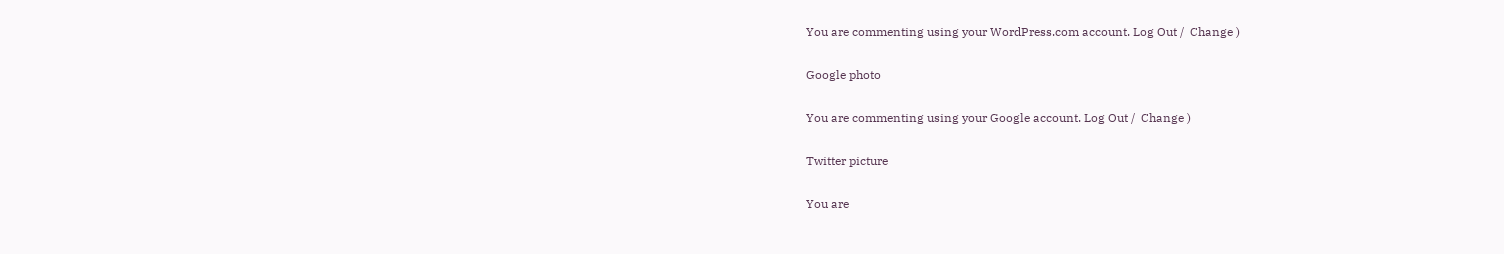You are commenting using your WordPress.com account. Log Out /  Change )

Google photo

You are commenting using your Google account. Log Out /  Change )

Twitter picture

You are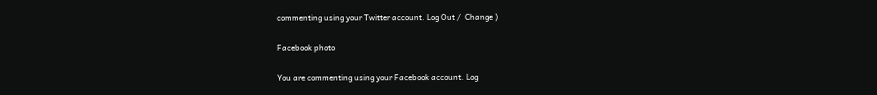commenting using your Twitter account. Log Out /  Change )

Facebook photo

You are commenting using your Facebook account. Log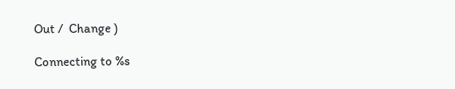Out /  Change )

Connecting to %s